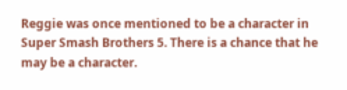Reggie was once mentioned to be a character in Super Smash Brothers 5. There is a chance that he may be a character.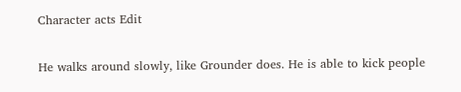Character acts Edit

He walks around slowly, like Grounder does. He is able to kick people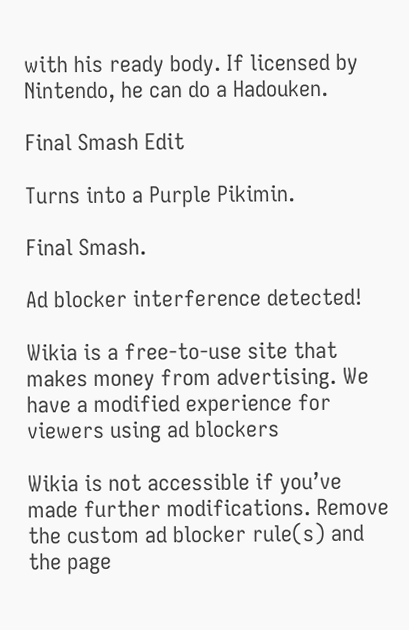with his ready body. If licensed by Nintendo, he can do a Hadouken.

Final Smash Edit

Turns into a Purple Pikimin.

Final Smash.

Ad blocker interference detected!

Wikia is a free-to-use site that makes money from advertising. We have a modified experience for viewers using ad blockers

Wikia is not accessible if you’ve made further modifications. Remove the custom ad blocker rule(s) and the page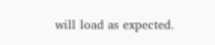will load as expected.